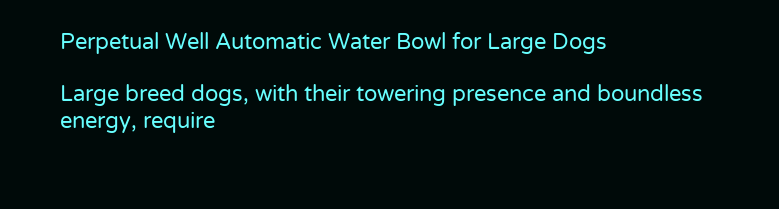Perpetual Well Automatic Water Bowl for Large Dogs

Large breed dogs, with their towering presence and boundless energy, require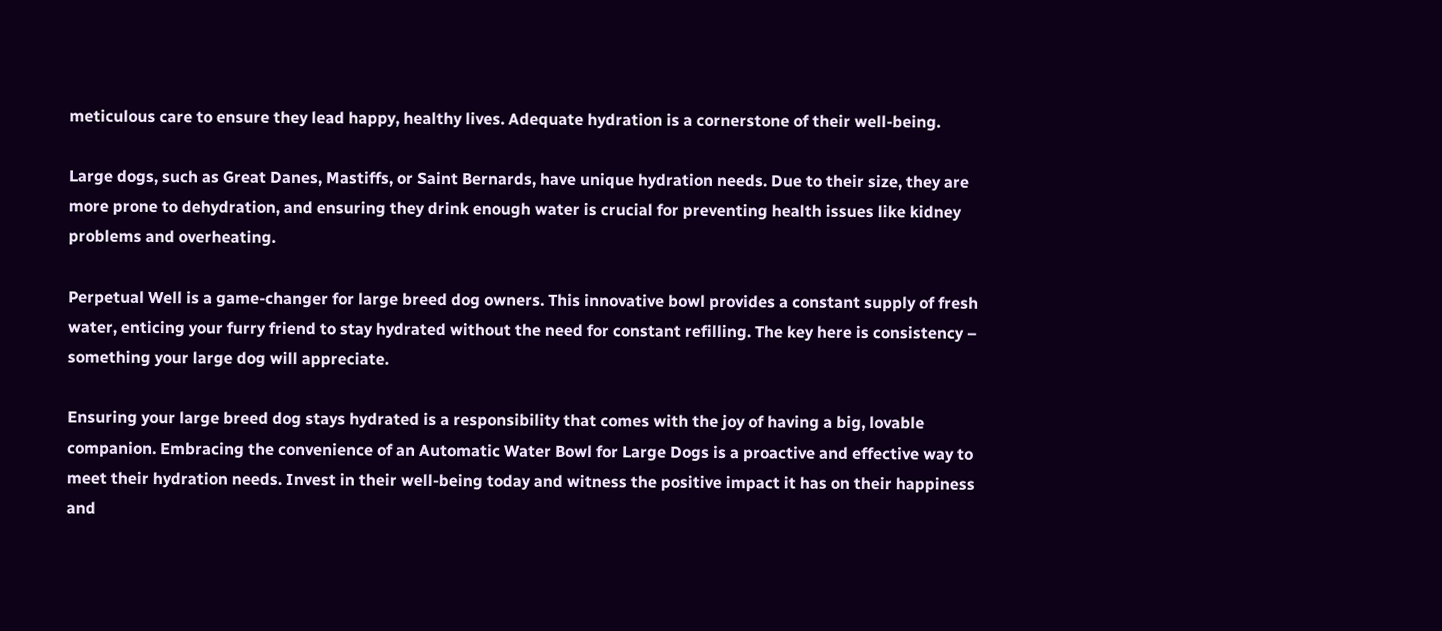meticulous care to ensure they lead happy, healthy lives. Adequate hydration is a cornerstone of their well-being.

Large dogs, such as Great Danes, Mastiffs, or Saint Bernards, have unique hydration needs. Due to their size, they are more prone to dehydration, and ensuring they drink enough water is crucial for preventing health issues like kidney problems and overheating.

Perpetual Well is a game-changer for large breed dog owners. This innovative bowl provides a constant supply of fresh water, enticing your furry friend to stay hydrated without the need for constant refilling. The key here is consistency – something your large dog will appreciate.

Ensuring your large breed dog stays hydrated is a responsibility that comes with the joy of having a big, lovable companion. Embracing the convenience of an Automatic Water Bowl for Large Dogs is a proactive and effective way to meet their hydration needs. Invest in their well-being today and witness the positive impact it has on their happiness and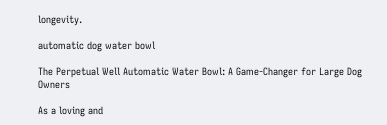longevity.

automatic dog water bowl

The Perpetual Well Automatic Water Bowl: A Game-Changer for Large Dog Owners

As a loving and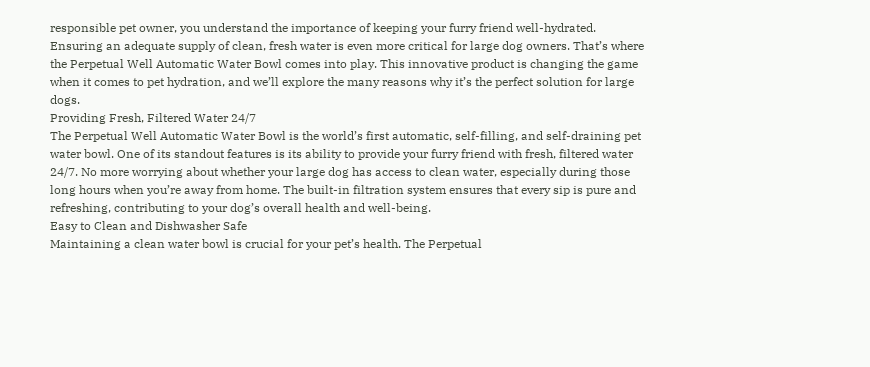responsible pet owner, you understand the importance of keeping your furry friend well-hydrated. Ensuring an adequate supply of clean, fresh water is even more critical for large dog owners. That’s where the Perpetual Well Automatic Water Bowl comes into play. This innovative product is changing the game when it comes to pet hydration, and we’ll explore the many reasons why it’s the perfect solution for large dogs.
Providing Fresh, Filtered Water 24/7
The Perpetual Well Automatic Water Bowl is the world’s first automatic, self-filling, and self-draining pet water bowl. One of its standout features is its ability to provide your furry friend with fresh, filtered water 24/7. No more worrying about whether your large dog has access to clean water, especially during those long hours when you’re away from home. The built-in filtration system ensures that every sip is pure and refreshing, contributing to your dog’s overall health and well-being.
Easy to Clean and Dishwasher Safe
Maintaining a clean water bowl is crucial for your pet’s health. The Perpetual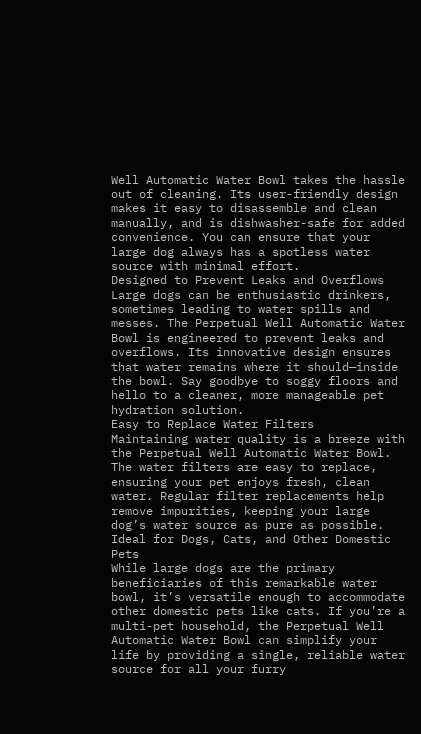Well Automatic Water Bowl takes the hassle out of cleaning. Its user-friendly design makes it easy to disassemble and clean manually, and is dishwasher-safe for added convenience. You can ensure that your large dog always has a spotless water source with minimal effort.
Designed to Prevent Leaks and Overflows
Large dogs can be enthusiastic drinkers, sometimes leading to water spills and messes. The Perpetual Well Automatic Water Bowl is engineered to prevent leaks and overflows. Its innovative design ensures that water remains where it should—inside the bowl. Say goodbye to soggy floors and hello to a cleaner, more manageable pet hydration solution.
Easy to Replace Water Filters
Maintaining water quality is a breeze with the Perpetual Well Automatic Water Bowl. The water filters are easy to replace, ensuring your pet enjoys fresh, clean water. Regular filter replacements help remove impurities, keeping your large dog’s water source as pure as possible.
Ideal for Dogs, Cats, and Other Domestic Pets
While large dogs are the primary beneficiaries of this remarkable water bowl, it’s versatile enough to accommodate other domestic pets like cats. If you’re a multi-pet household, the Perpetual Well Automatic Water Bowl can simplify your life by providing a single, reliable water source for all your furry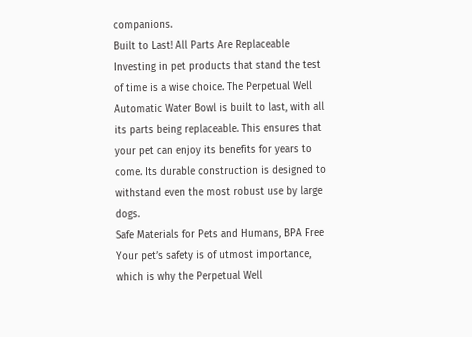companions.
Built to Last! All Parts Are Replaceable
Investing in pet products that stand the test of time is a wise choice. The Perpetual Well Automatic Water Bowl is built to last, with all its parts being replaceable. This ensures that your pet can enjoy its benefits for years to come. Its durable construction is designed to withstand even the most robust use by large dogs.
Safe Materials for Pets and Humans, BPA Free
Your pet’s safety is of utmost importance, which is why the Perpetual Well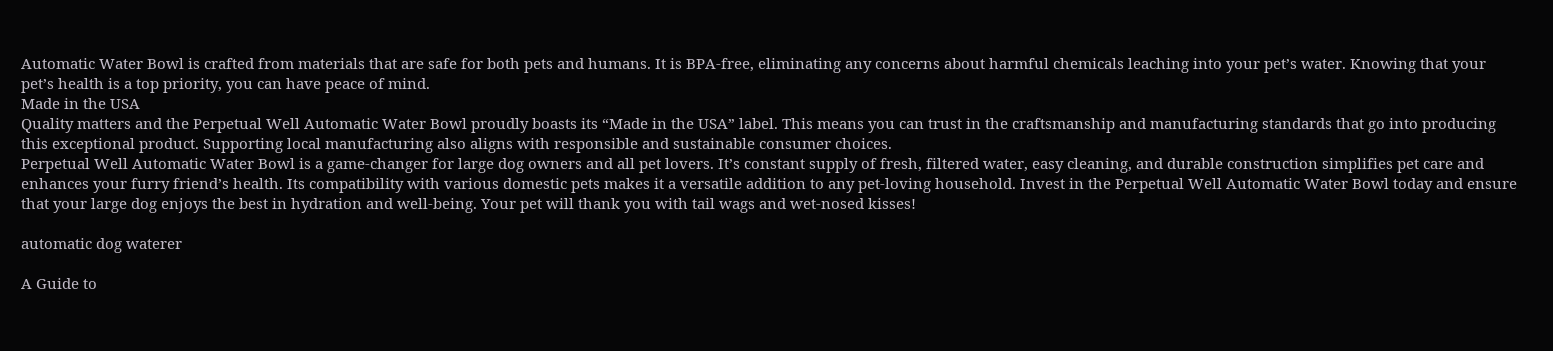Automatic Water Bowl is crafted from materials that are safe for both pets and humans. It is BPA-free, eliminating any concerns about harmful chemicals leaching into your pet’s water. Knowing that your pet’s health is a top priority, you can have peace of mind.
Made in the USA
Quality matters and the Perpetual Well Automatic Water Bowl proudly boasts its “Made in the USA” label. This means you can trust in the craftsmanship and manufacturing standards that go into producing this exceptional product. Supporting local manufacturing also aligns with responsible and sustainable consumer choices.
Perpetual Well Automatic Water Bowl is a game-changer for large dog owners and all pet lovers. It’s constant supply of fresh, filtered water, easy cleaning, and durable construction simplifies pet care and enhances your furry friend’s health. Its compatibility with various domestic pets makes it a versatile addition to any pet-loving household. Invest in the Perpetual Well Automatic Water Bowl today and ensure that your large dog enjoys the best in hydration and well-being. Your pet will thank you with tail wags and wet-nosed kisses!

automatic dog waterer

A Guide to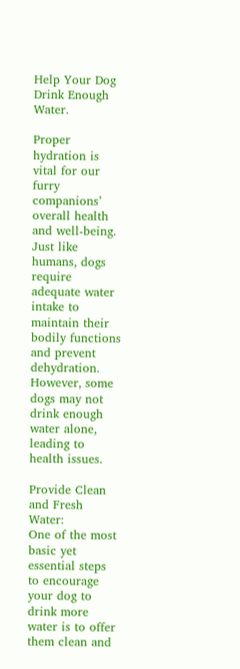Help Your Dog Drink Enough Water.

Proper hydration is vital for our furry companions’ overall health and well-being. Just like humans, dogs require adequate water intake to maintain their bodily functions and prevent dehydration. However, some dogs may not drink enough water alone, leading to health issues.

Provide Clean and Fresh Water:
One of the most basic yet essential steps to encourage your dog to drink more water is to offer them clean and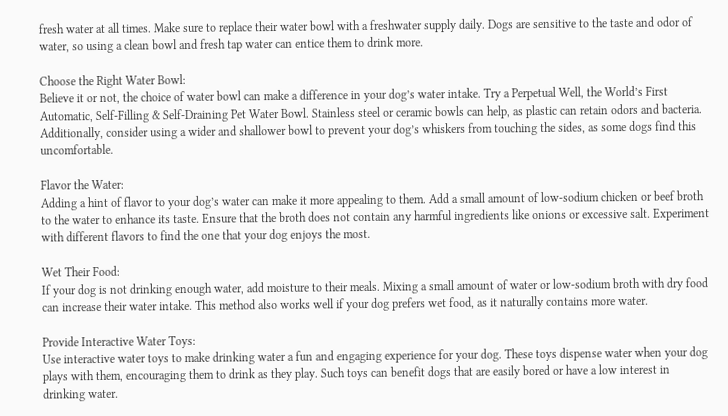fresh water at all times. Make sure to replace their water bowl with a freshwater supply daily. Dogs are sensitive to the taste and odor of water, so using a clean bowl and fresh tap water can entice them to drink more.

Choose the Right Water Bowl:
Believe it or not, the choice of water bowl can make a difference in your dog’s water intake. Try a Perpetual Well, the World’s First Automatic, Self-Filling & Self-Draining Pet Water Bowl. Stainless steel or ceramic bowls can help, as plastic can retain odors and bacteria. Additionally, consider using a wider and shallower bowl to prevent your dog’s whiskers from touching the sides, as some dogs find this uncomfortable.

Flavor the Water:
Adding a hint of flavor to your dog’s water can make it more appealing to them. Add a small amount of low-sodium chicken or beef broth to the water to enhance its taste. Ensure that the broth does not contain any harmful ingredients like onions or excessive salt. Experiment with different flavors to find the one that your dog enjoys the most.

Wet Their Food:
If your dog is not drinking enough water, add moisture to their meals. Mixing a small amount of water or low-sodium broth with dry food can increase their water intake. This method also works well if your dog prefers wet food, as it naturally contains more water.

Provide Interactive Water Toys:
Use interactive water toys to make drinking water a fun and engaging experience for your dog. These toys dispense water when your dog plays with them, encouraging them to drink as they play. Such toys can benefit dogs that are easily bored or have a low interest in drinking water.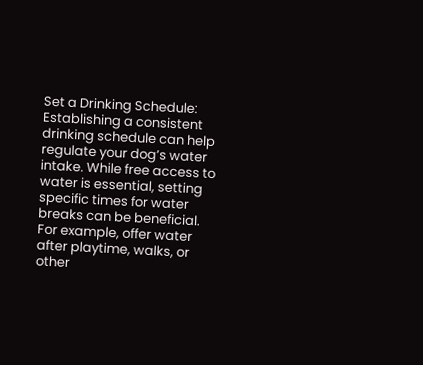Set a Drinking Schedule:
Establishing a consistent drinking schedule can help regulate your dog’s water intake. While free access to water is essential, setting specific times for water breaks can be beneficial. For example, offer water after playtime, walks, or other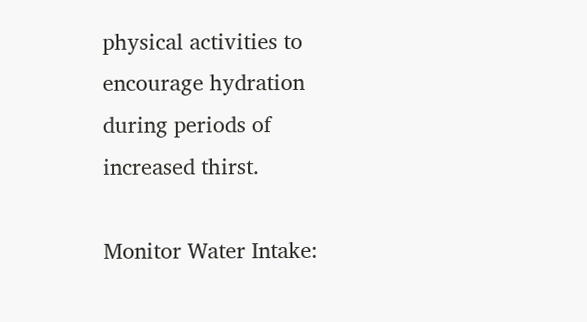physical activities to encourage hydration during periods of increased thirst.

Monitor Water Intake: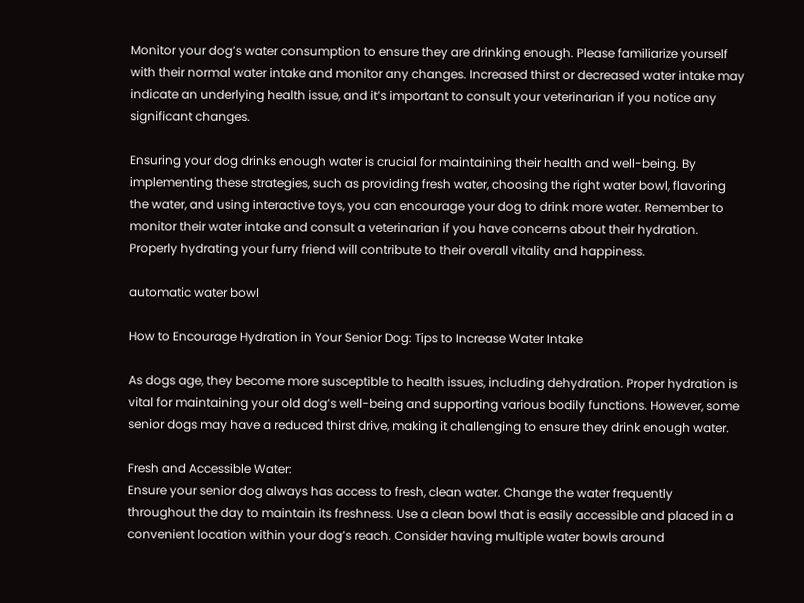Monitor your dog’s water consumption to ensure they are drinking enough. Please familiarize yourself with their normal water intake and monitor any changes. Increased thirst or decreased water intake may indicate an underlying health issue, and it’s important to consult your veterinarian if you notice any significant changes.

Ensuring your dog drinks enough water is crucial for maintaining their health and well-being. By implementing these strategies, such as providing fresh water, choosing the right water bowl, flavoring the water, and using interactive toys, you can encourage your dog to drink more water. Remember to monitor their water intake and consult a veterinarian if you have concerns about their hydration. Properly hydrating your furry friend will contribute to their overall vitality and happiness.

automatic water bowl

How to Encourage Hydration in Your Senior Dog: Tips to Increase Water Intake

As dogs age, they become more susceptible to health issues, including dehydration. Proper hydration is vital for maintaining your old dog’s well-being and supporting various bodily functions. However, some senior dogs may have a reduced thirst drive, making it challenging to ensure they drink enough water.

Fresh and Accessible Water:
Ensure your senior dog always has access to fresh, clean water. Change the water frequently throughout the day to maintain its freshness. Use a clean bowl that is easily accessible and placed in a convenient location within your dog’s reach. Consider having multiple water bowls around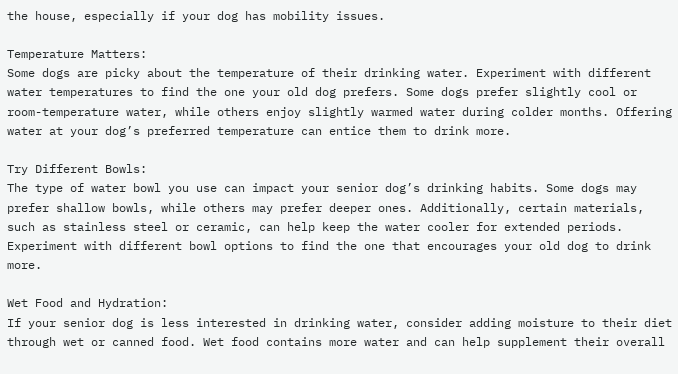the house, especially if your dog has mobility issues.

Temperature Matters:
Some dogs are picky about the temperature of their drinking water. Experiment with different water temperatures to find the one your old dog prefers. Some dogs prefer slightly cool or room-temperature water, while others enjoy slightly warmed water during colder months. Offering water at your dog’s preferred temperature can entice them to drink more.

Try Different Bowls:
The type of water bowl you use can impact your senior dog’s drinking habits. Some dogs may prefer shallow bowls, while others may prefer deeper ones. Additionally, certain materials, such as stainless steel or ceramic, can help keep the water cooler for extended periods. Experiment with different bowl options to find the one that encourages your old dog to drink more.

Wet Food and Hydration:
If your senior dog is less interested in drinking water, consider adding moisture to their diet through wet or canned food. Wet food contains more water and can help supplement their overall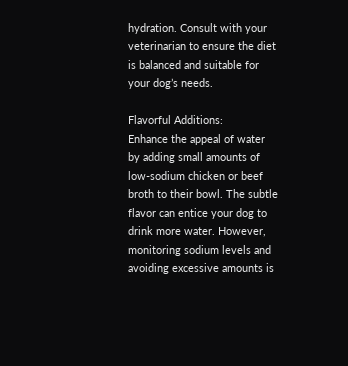hydration. Consult with your veterinarian to ensure the diet is balanced and suitable for your dog’s needs.

Flavorful Additions:
Enhance the appeal of water by adding small amounts of low-sodium chicken or beef broth to their bowl. The subtle flavor can entice your dog to drink more water. However, monitoring sodium levels and avoiding excessive amounts is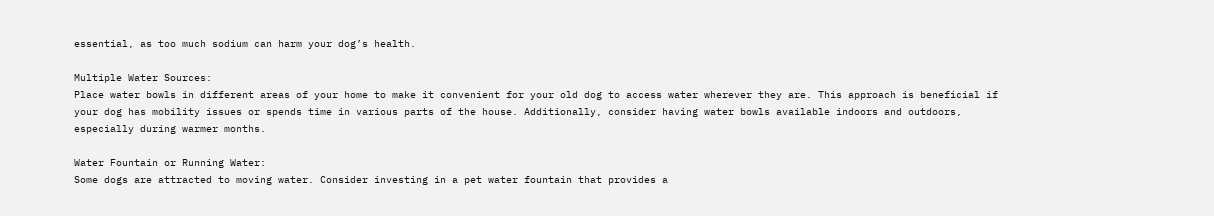essential, as too much sodium can harm your dog’s health.

Multiple Water Sources:
Place water bowls in different areas of your home to make it convenient for your old dog to access water wherever they are. This approach is beneficial if your dog has mobility issues or spends time in various parts of the house. Additionally, consider having water bowls available indoors and outdoors, especially during warmer months.

Water Fountain or Running Water:
Some dogs are attracted to moving water. Consider investing in a pet water fountain that provides a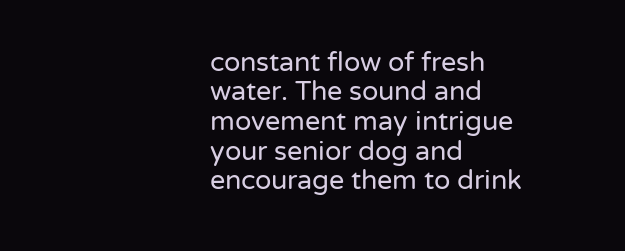constant flow of fresh water. The sound and movement may intrigue your senior dog and encourage them to drink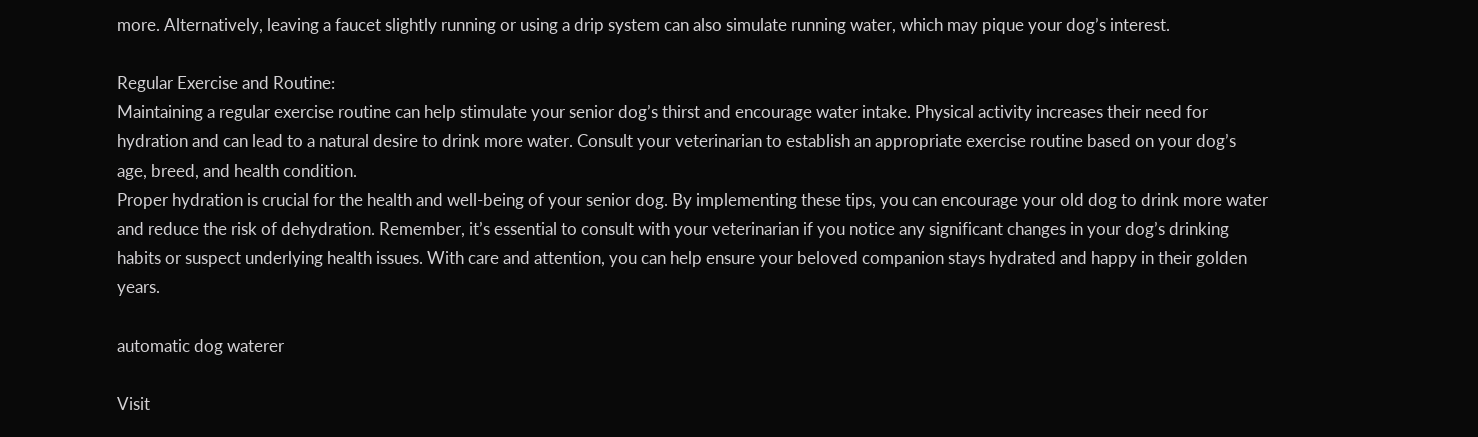more. Alternatively, leaving a faucet slightly running or using a drip system can also simulate running water, which may pique your dog’s interest.

Regular Exercise and Routine:
Maintaining a regular exercise routine can help stimulate your senior dog’s thirst and encourage water intake. Physical activity increases their need for hydration and can lead to a natural desire to drink more water. Consult your veterinarian to establish an appropriate exercise routine based on your dog’s age, breed, and health condition.
Proper hydration is crucial for the health and well-being of your senior dog. By implementing these tips, you can encourage your old dog to drink more water and reduce the risk of dehydration. Remember, it’s essential to consult with your veterinarian if you notice any significant changes in your dog’s drinking habits or suspect underlying health issues. With care and attention, you can help ensure your beloved companion stays hydrated and happy in their golden years.

automatic dog waterer

Visit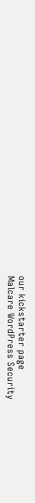our kickstarter page
Malcare WordPress Security